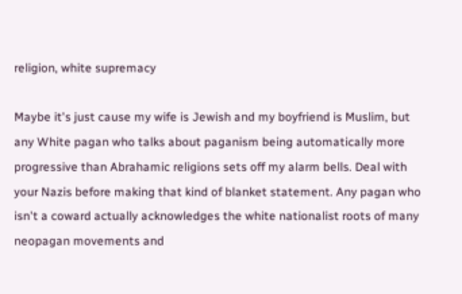religion, white supremacy

Maybe it's just cause my wife is Jewish and my boyfriend is Muslim, but any White pagan who talks about paganism being automatically more progressive than Abrahamic religions sets off my alarm bells. Deal with your Nazis before making that kind of blanket statement. Any pagan who isn't a coward actually acknowledges the white nationalist roots of many neopagan movements and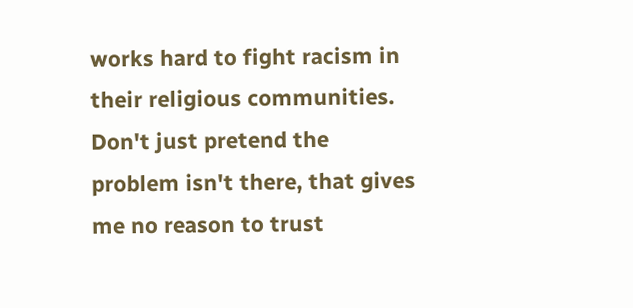works hard to fight racism in their religious communities. Don't just pretend the problem isn't there, that gives me no reason to trust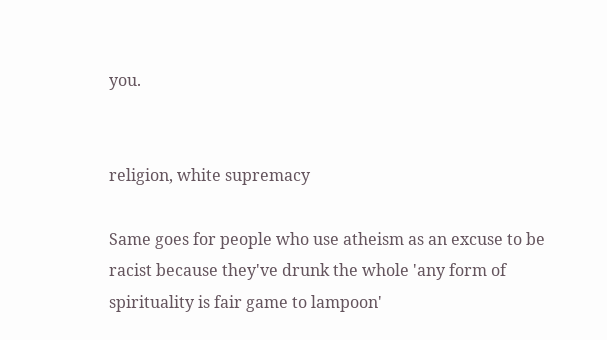you.


religion, white supremacy

Same goes for people who use atheism as an excuse to be racist because they've drunk the whole 'any form of spirituality is fair game to lampoon'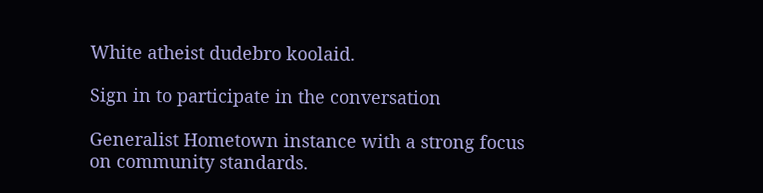White atheist dudebro koolaid.

Sign in to participate in the conversation

Generalist Hometown instance with a strong focus on community standards.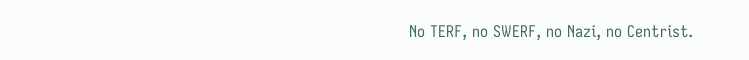No TERF, no SWERF, no Nazi, no Centrist.